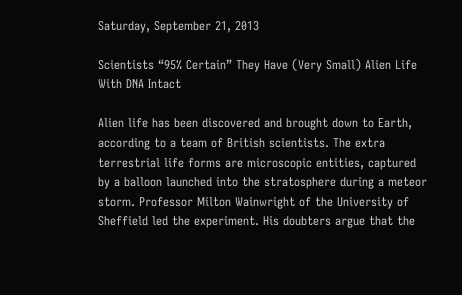Saturday, September 21, 2013

Scientists “95% Certain” They Have (Very Small) Alien Life With DNA Intact

Alien life has been discovered and brought down to Earth, according to a team of British scientists. The extra terrestrial life forms are microscopic entities, captured by a balloon launched into the stratosphere during a meteor storm. Professor Milton Wainwright of the University of Sheffield led the experiment. His doubters argue that the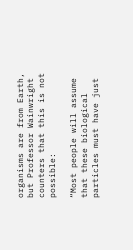organisms are from Earth, but Professor Wainwright counters that this is not possible:

“Most people will assume that these biological particles must have just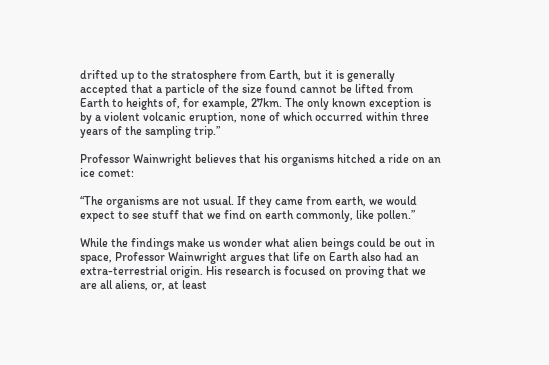drifted up to the stratosphere from Earth, but it is generally accepted that a particle of the size found cannot be lifted from Earth to heights of, for example, 27km. The only known exception is by a violent volcanic eruption, none of which occurred within three years of the sampling trip.”

Professor Wainwright believes that his organisms hitched a ride on an ice comet:

“The organisms are not usual. If they came from earth, we would expect to see stuff that we find on earth commonly, like pollen.”

While the findings make us wonder what alien beings could be out in space, Professor Wainwright argues that life on Earth also had an extra-terrestrial origin. His research is focused on proving that we are all aliens, or, at least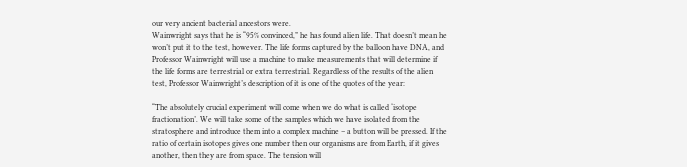our very ancient bacterial ancestors were.
Wainwright says that he is “95% convinced,” he has found alien life. That doesn’t mean he won’t put it to the test, however. The life forms captured by the balloon have DNA, and Professor Wainwright will use a machine to make measurements that will determine if the life forms are terrestrial or extra terrestrial. Regardless of the results of the alien test, Professor Wainwright’s description of it is one of the quotes of the year:

“The absolutely crucial experiment will come when we do what is called ‘isotope fractionation’. We will take some of the samples which we have isolated from the stratosphere and introduce them into a complex machine – a button will be pressed. If the ratio of certain isotopes gives one number then our organisms are from Earth, if it gives another, then they are from space. The tension will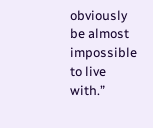obviously be almost impossible to live with.”